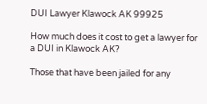DUI Lawyer Klawock AK 99925

How much does it cost to get a lawyer for a DUI in Klawock AK?

Those that have been jailed for any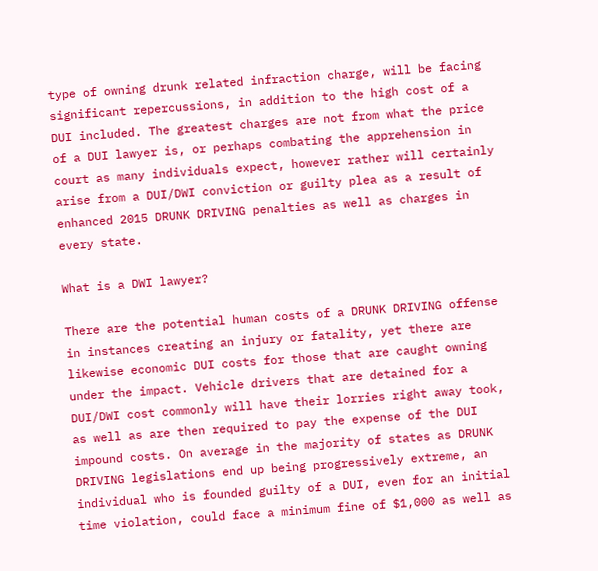type of owning drunk related infraction charge, will be facing significant repercussions, in addition to the high cost of a DUI included. The greatest charges are not from what the price of a DUI lawyer is, or perhaps combating the apprehension in court as many individuals expect, however rather will certainly arise from a DUI/DWI conviction or guilty plea as a result of enhanced 2015 DRUNK DRIVING penalties as well as charges in every state.

What is a DWI lawyer?

There are the potential human costs of a DRUNK DRIVING offense in instances creating an injury or fatality, yet there are likewise economic DUI costs for those that are caught owning under the impact. Vehicle drivers that are detained for a DUI/DWI cost commonly will have their lorries right away took, as well as are then required to pay the expense of the DUI impound costs. On average in the majority of states as DRUNK DRIVING legislations end up being progressively extreme, an individual who is founded guilty of a DUI, even for an initial time violation, could face a minimum fine of $1,000 as well as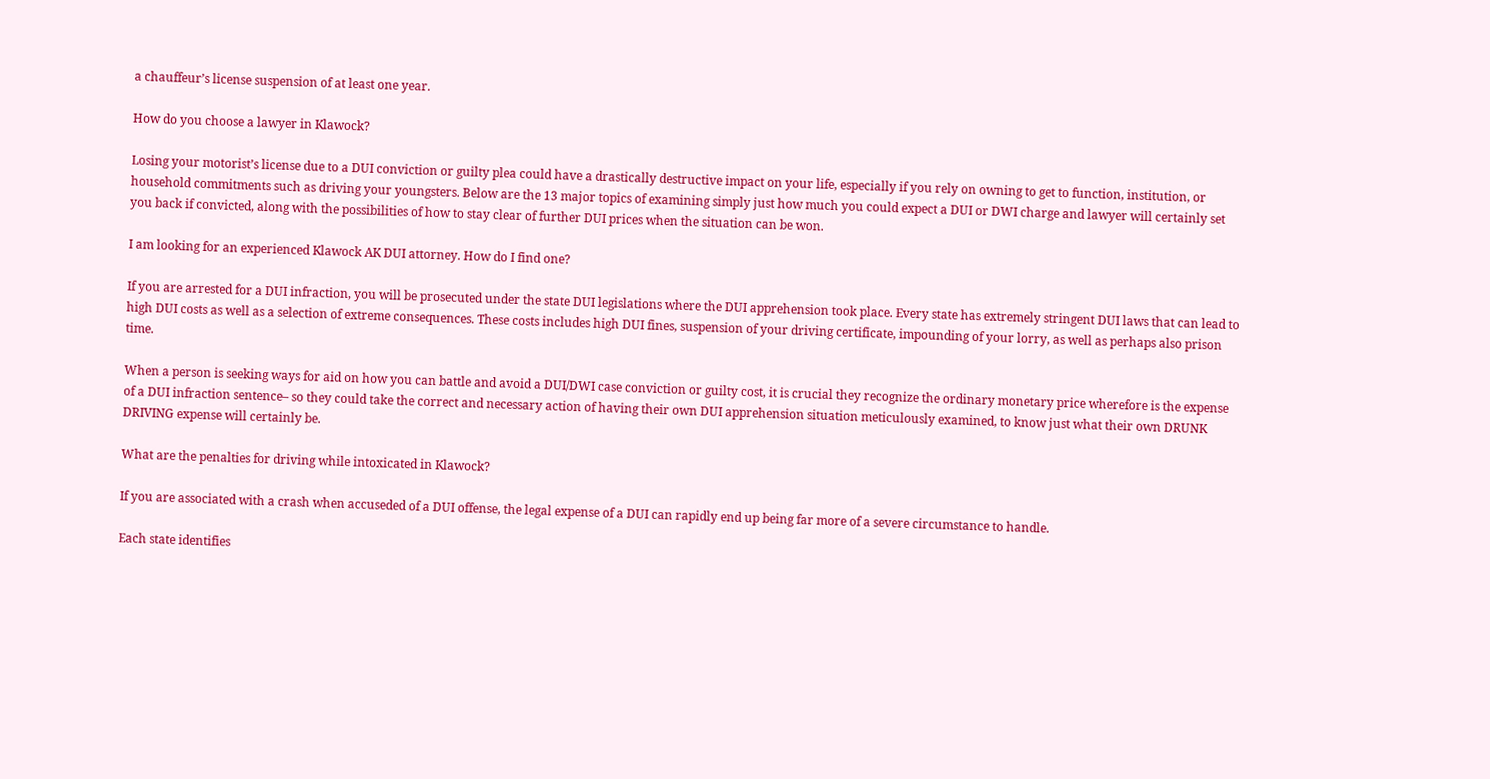a chauffeur’s license suspension of at least one year.

How do you choose a lawyer in Klawock?

Losing your motorist’s license due to a DUI conviction or guilty plea could have a drastically destructive impact on your life, especially if you rely on owning to get to function, institution, or household commitments such as driving your youngsters. Below are the 13 major topics of examining simply just how much you could expect a DUI or DWI charge and lawyer will certainly set you back if convicted, along with the possibilities of how to stay clear of further DUI prices when the situation can be won.

I am looking for an experienced Klawock AK DUI attorney. How do I find one?

If you are arrested for a DUI infraction, you will be prosecuted under the state DUI legislations where the DUI apprehension took place. Every state has extremely stringent DUI laws that can lead to high DUI costs as well as a selection of extreme consequences. These costs includes high DUI fines, suspension of your driving certificate, impounding of your lorry, as well as perhaps also prison time.

When a person is seeking ways for aid on how you can battle and avoid a DUI/DWI case conviction or guilty cost, it is crucial they recognize the ordinary monetary price wherefore is the expense of a DUI infraction sentence– so they could take the correct and necessary action of having their own DUI apprehension situation meticulously examined, to know just what their own DRUNK DRIVING expense will certainly be.

What are the penalties for driving while intoxicated in Klawock?

If you are associated with a crash when accuseded of a DUI offense, the legal expense of a DUI can rapidly end up being far more of a severe circumstance to handle.

Each state identifies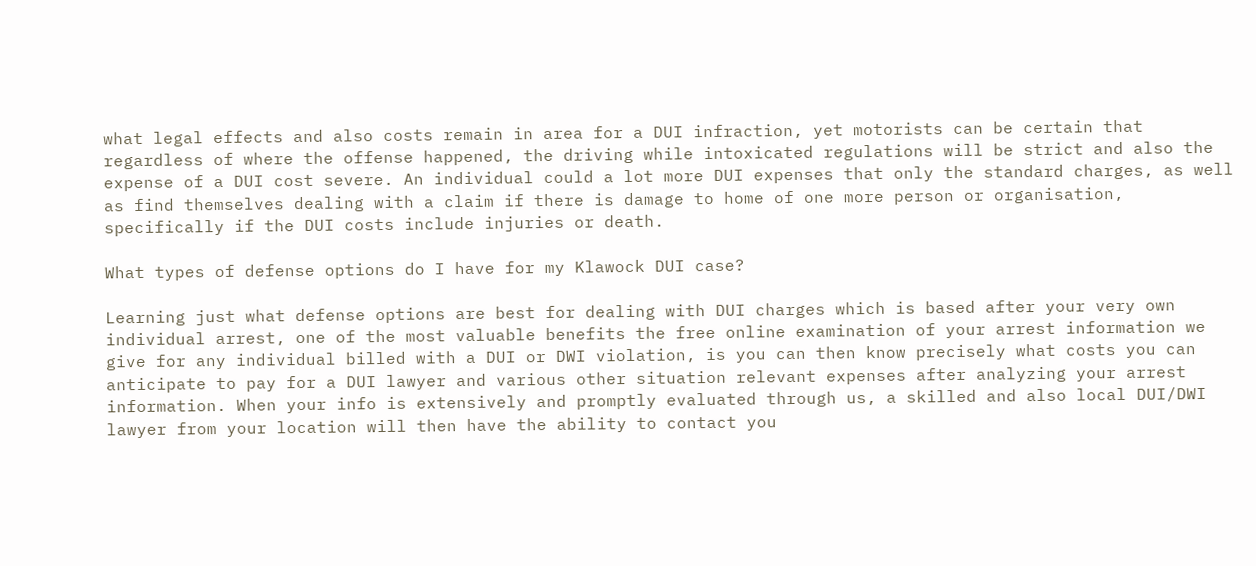what legal effects and also costs remain in area for a DUI infraction, yet motorists can be certain that regardless of where the offense happened, the driving while intoxicated regulations will be strict and also the expense of a DUI cost severe. An individual could a lot more DUI expenses that only the standard charges, as well as find themselves dealing with a claim if there is damage to home of one more person or organisation, specifically if the DUI costs include injuries or death.

What types of defense options do I have for my Klawock DUI case?

Learning just what defense options are best for dealing with DUI charges which is based after your very own individual arrest, one of the most valuable benefits the free online examination of your arrest information we give for any individual billed with a DUI or DWI violation, is you can then know precisely what costs you can anticipate to pay for a DUI lawyer and various other situation relevant expenses after analyzing your arrest information. When your info is extensively and promptly evaluated through us, a skilled and also local DUI/DWI lawyer from your location will then have the ability to contact you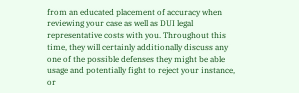from an educated placement of accuracy when reviewing your case as well as DUI legal representative costs with you. Throughout this time, they will certainly additionally discuss any one of the possible defenses they might be able usage and potentially fight to reject your instance, or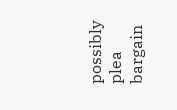possibly plea bargain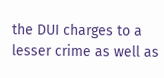the DUI charges to a lesser crime as well as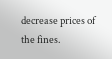decrease prices of the fines.